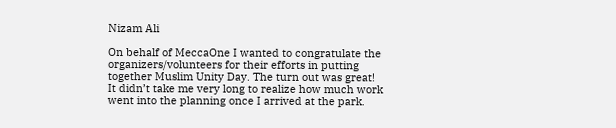Nizam Ali

On behalf of MeccaOne I wanted to congratulate the organizers/volunteers for their efforts in putting together Muslim Unity Day. The turn out was great! It didn’t take me very long to realize how much work went into the planning once I arrived at the park.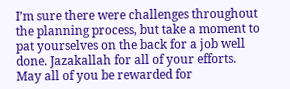I’m sure there were challenges throughout the planning process, but take a moment to pat yourselves on the back for a job well done. Jazakallah for all of your efforts. May all of you be rewarded for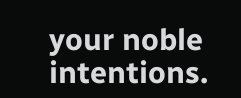your noble intentions.